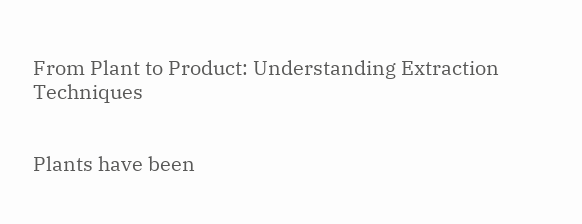From Plant to Product: Understanding Extraction Techniques


Plants have been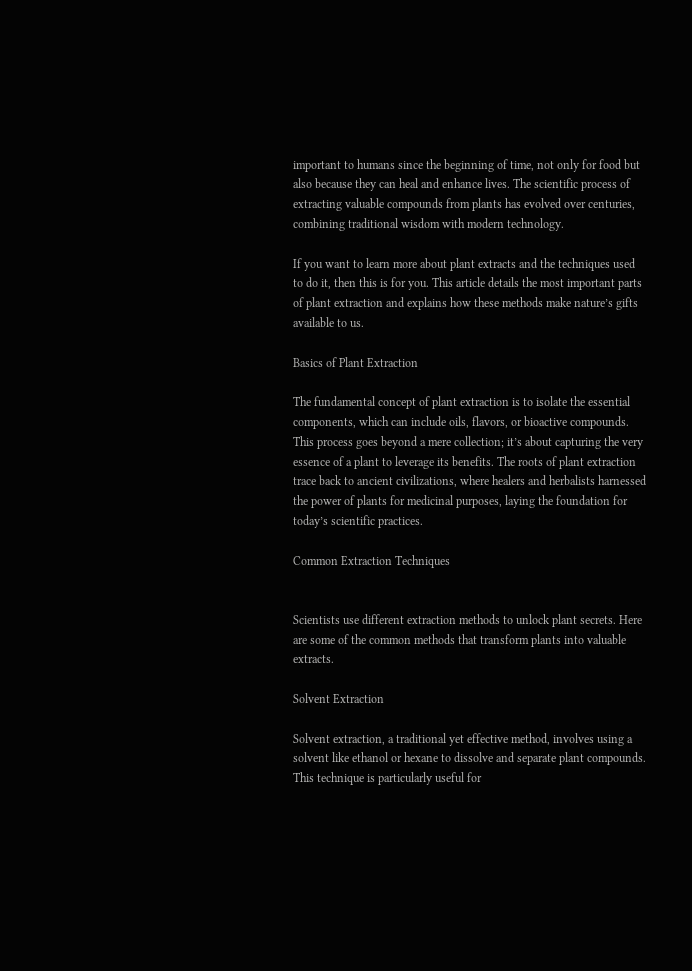important to humans since the beginning of time, not only for food but also because they can heal and enhance lives. The scientific process of extracting valuable compounds from plants has evolved over centuries, combining traditional wisdom with modern technology.

If you want to learn more about plant extracts and the techniques used to do it, then this is for you. This article details the most important parts of plant extraction and explains how these methods make nature’s gifts available to us.

Basics of Plant Extraction

The fundamental concept of plant extraction is to isolate the essential components, which can include oils, flavors, or bioactive compounds. This process goes beyond a mere collection; it’s about capturing the very essence of a plant to leverage its benefits. The roots of plant extraction trace back to ancient civilizations, where healers and herbalists harnessed the power of plants for medicinal purposes, laying the foundation for today’s scientific practices.

Common Extraction Techniques


Scientists use different extraction methods to unlock plant secrets. Here are some of the common methods that transform plants into valuable extracts.

Solvent Extraction

Solvent extraction, a traditional yet effective method, involves using a solvent like ethanol or hexane to dissolve and separate plant compounds. This technique is particularly useful for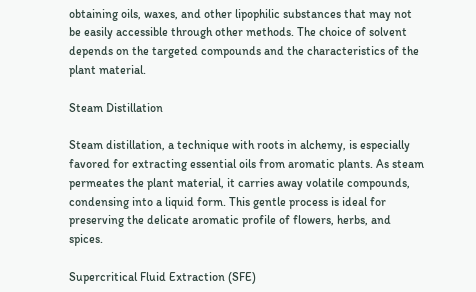obtaining oils, waxes, and other lipophilic substances that may not be easily accessible through other methods. The choice of solvent depends on the targeted compounds and the characteristics of the plant material.

Steam Distillation

Steam distillation, a technique with roots in alchemy, is especially favored for extracting essential oils from aromatic plants. As steam permeates the plant material, it carries away volatile compounds, condensing into a liquid form. This gentle process is ideal for preserving the delicate aromatic profile of flowers, herbs, and spices.

Supercritical Fluid Extraction (SFE)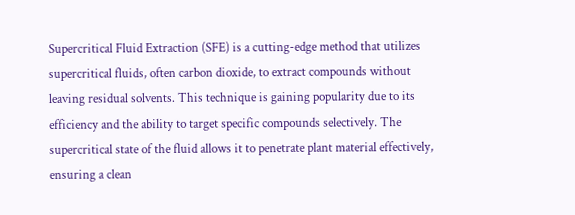Supercritical Fluid Extraction (SFE) is a cutting-edge method that utilizes supercritical fluids, often carbon dioxide, to extract compounds without leaving residual solvents. This technique is gaining popularity due to its efficiency and the ability to target specific compounds selectively. The supercritical state of the fluid allows it to penetrate plant material effectively, ensuring a clean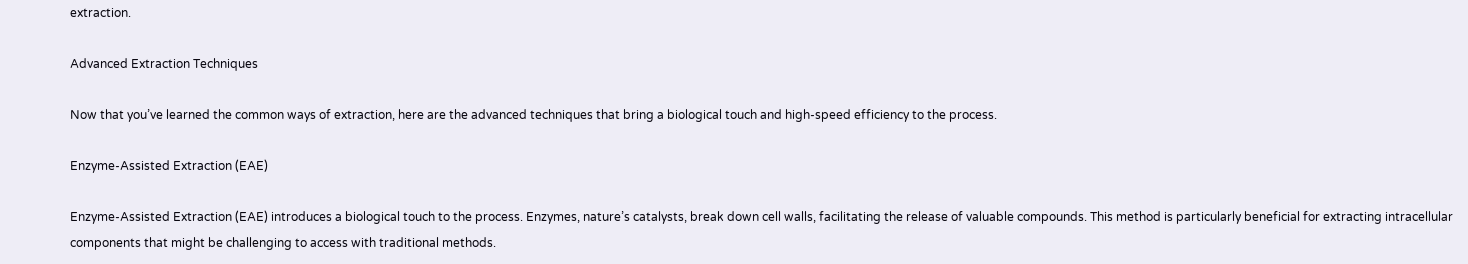extraction.

Advanced Extraction Techniques

Now that you’ve learned the common ways of extraction, here are the advanced techniques that bring a biological touch and high-speed efficiency to the process.

Enzyme-Assisted Extraction (EAE)

Enzyme-Assisted Extraction (EAE) introduces a biological touch to the process. Enzymes, nature’s catalysts, break down cell walls, facilitating the release of valuable compounds. This method is particularly beneficial for extracting intracellular components that might be challenging to access with traditional methods.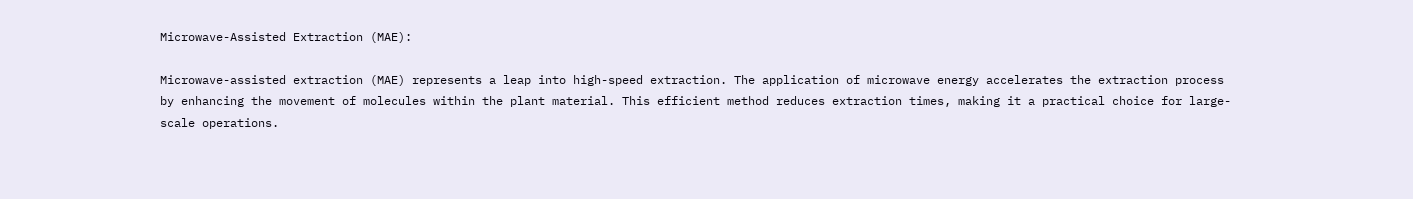Microwave-Assisted Extraction (MAE):

Microwave-assisted extraction (MAE) represents a leap into high-speed extraction. The application of microwave energy accelerates the extraction process by enhancing the movement of molecules within the plant material. This efficient method reduces extraction times, making it a practical choice for large-scale operations.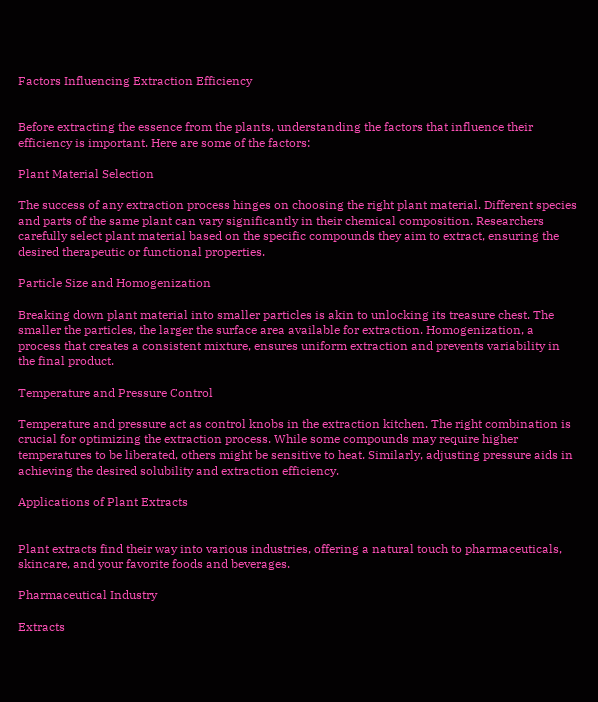Factors Influencing Extraction Efficiency


Before extracting the essence from the plants, understanding the factors that influence their efficiency is important. Here are some of the factors:

Plant Material Selection

The success of any extraction process hinges on choosing the right plant material. Different species and parts of the same plant can vary significantly in their chemical composition. Researchers carefully select plant material based on the specific compounds they aim to extract, ensuring the desired therapeutic or functional properties.

Particle Size and Homogenization

Breaking down plant material into smaller particles is akin to unlocking its treasure chest. The smaller the particles, the larger the surface area available for extraction. Homogenization, a process that creates a consistent mixture, ensures uniform extraction and prevents variability in the final product.

Temperature and Pressure Control

Temperature and pressure act as control knobs in the extraction kitchen. The right combination is crucial for optimizing the extraction process. While some compounds may require higher temperatures to be liberated, others might be sensitive to heat. Similarly, adjusting pressure aids in achieving the desired solubility and extraction efficiency.

Applications of Plant Extracts


Plant extracts find their way into various industries, offering a natural touch to pharmaceuticals, skincare, and your favorite foods and beverages.

Pharmaceutical Industry

Extracts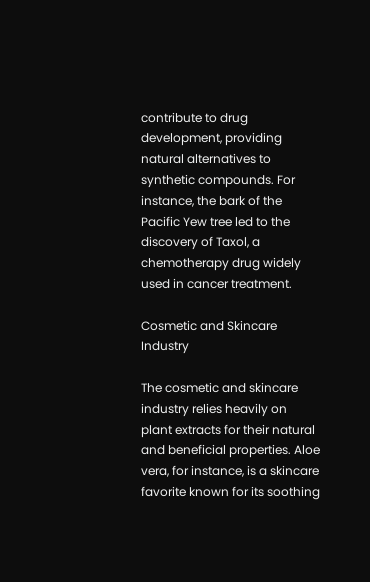contribute to drug development, providing natural alternatives to synthetic compounds. For instance, the bark of the Pacific Yew tree led to the discovery of Taxol, a chemotherapy drug widely used in cancer treatment.

Cosmetic and Skincare Industry

The cosmetic and skincare industry relies heavily on plant extracts for their natural and beneficial properties. Aloe vera, for instance, is a skincare favorite known for its soothing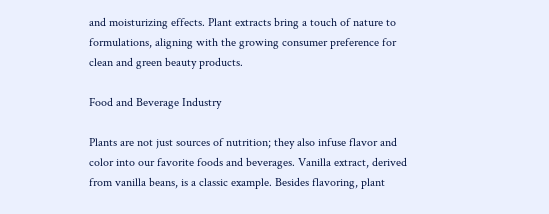and moisturizing effects. Plant extracts bring a touch of nature to formulations, aligning with the growing consumer preference for clean and green beauty products.

Food and Beverage Industry

Plants are not just sources of nutrition; they also infuse flavor and color into our favorite foods and beverages. Vanilla extract, derived from vanilla beans, is a classic example. Besides flavoring, plant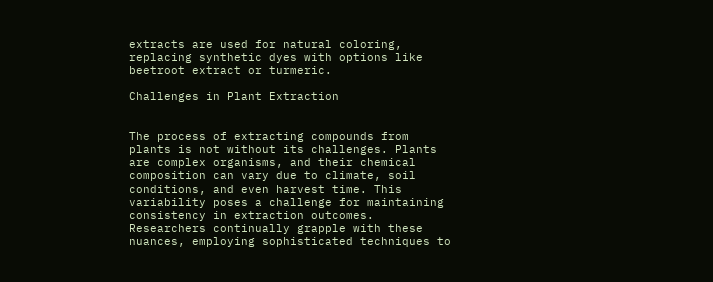extracts are used for natural coloring, replacing synthetic dyes with options like beetroot extract or turmeric.

Challenges in Plant Extraction


The process of extracting compounds from plants is not without its challenges. Plants are complex organisms, and their chemical composition can vary due to climate, soil conditions, and even harvest time. This variability poses a challenge for maintaining consistency in extraction outcomes. Researchers continually grapple with these nuances, employing sophisticated techniques to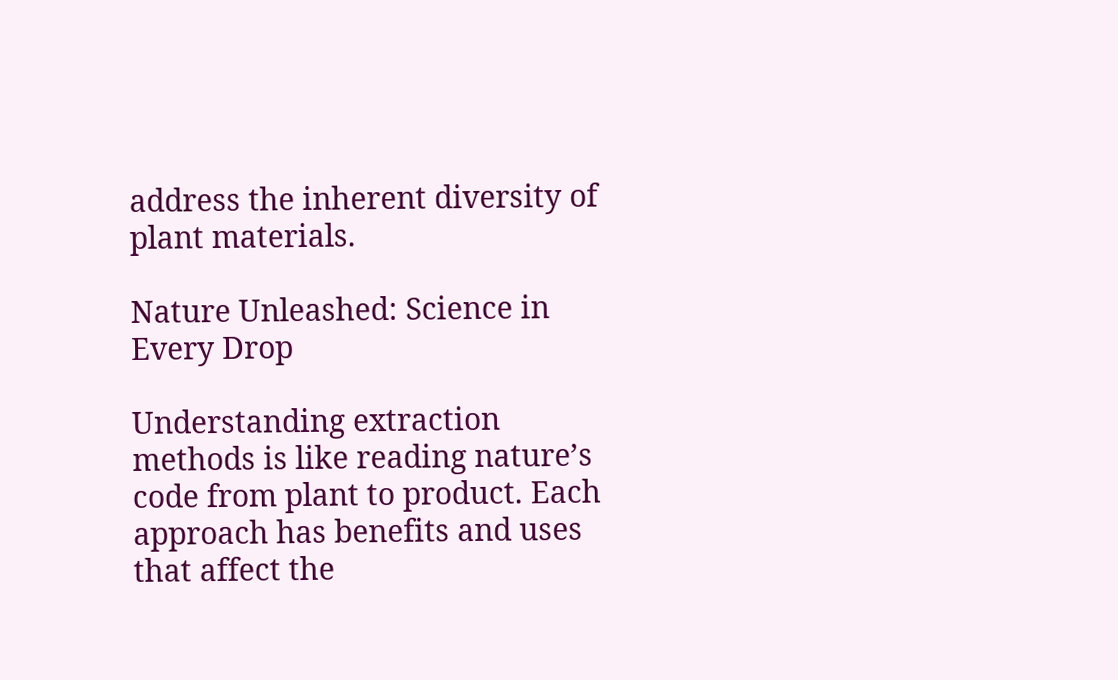address the inherent diversity of plant materials.

Nature Unleashed: Science in Every Drop

Understanding extraction methods is like reading nature’s code from plant to product. Each approach has benefits and uses that affect the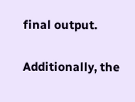final output.

Additionally, the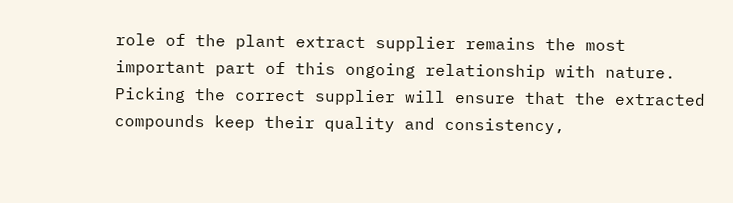role of the plant extract supplier remains the most important part of this ongoing relationship with nature. Picking the correct supplier will ensure that the extracted compounds keep their quality and consistency,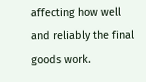affecting how well and reliably the final goods work.